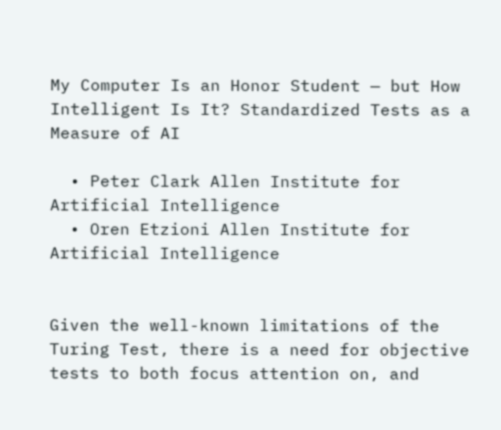My Computer Is an Honor Student — but How Intelligent Is It? Standardized Tests as a Measure of AI

  • Peter Clark Allen Institute for Artificial Intelligence
  • Oren Etzioni Allen Institute for Artificial Intelligence


Given the well-known limitations of the Turing Test, there is a need for objective tests to both focus attention on, and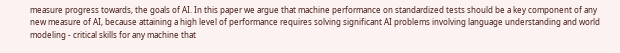measure progress towards, the goals of AI. In this paper we argue that machine performance on standardized tests should be a key component of any new measure of AI, because attaining a high level of performance requires solving significant AI problems involving language understanding and world modeling - critical skills for any machine that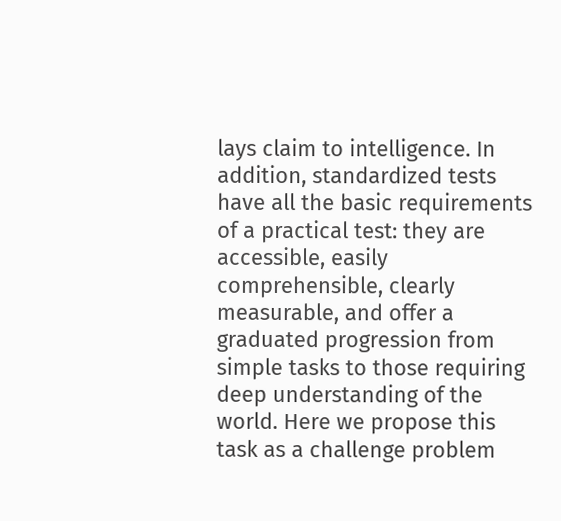lays claim to intelligence. In addition, standardized tests have all the basic requirements of a practical test: they are accessible, easily comprehensible, clearly measurable, and offer a graduated progression from simple tasks to those requiring deep understanding of the world. Here we propose this task as a challenge problem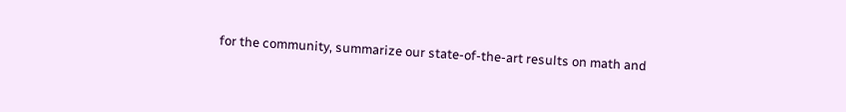for the community, summarize our state-of-the-art results on math and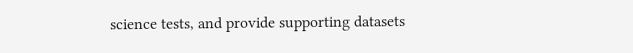science tests, and provide supporting datasets